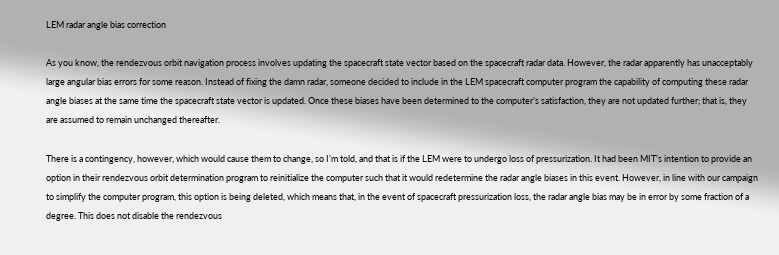LEM radar angle bias correction

As you know, the rendezvous orbit navigation process involves updating the spacecraft state vector based on the spacecraft radar data. However, the radar apparently has unacceptably large angular bias errors for some reason. Instead of fixing the damn radar, someone decided to include in the LEM spacecraft computer program the capability of computing these radar angle biases at the same time the spacecraft state vector is updated. Once these biases have been determined to the computer’s satisfaction, they are not updated further; that is, they are assumed to remain unchanged thereafter.

There is a contingency, however, which would cause them to change, so I’m told, and that is if the LEM were to undergo loss of pressurization. It had been MIT’s intention to provide an option in their rendezvous orbit determination program to reinitialize the computer such that it would redetermine the radar angle biases in this event. However, in line with our campaign to simplify the computer program, this option is being deleted, which means that, in the event of spacecraft pressurization loss, the radar angle bias may be in error by some fraction of a degree. This does not disable the rendezvous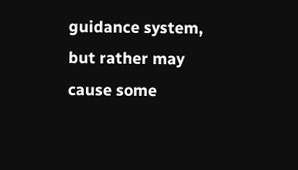guidance system, but rather may cause some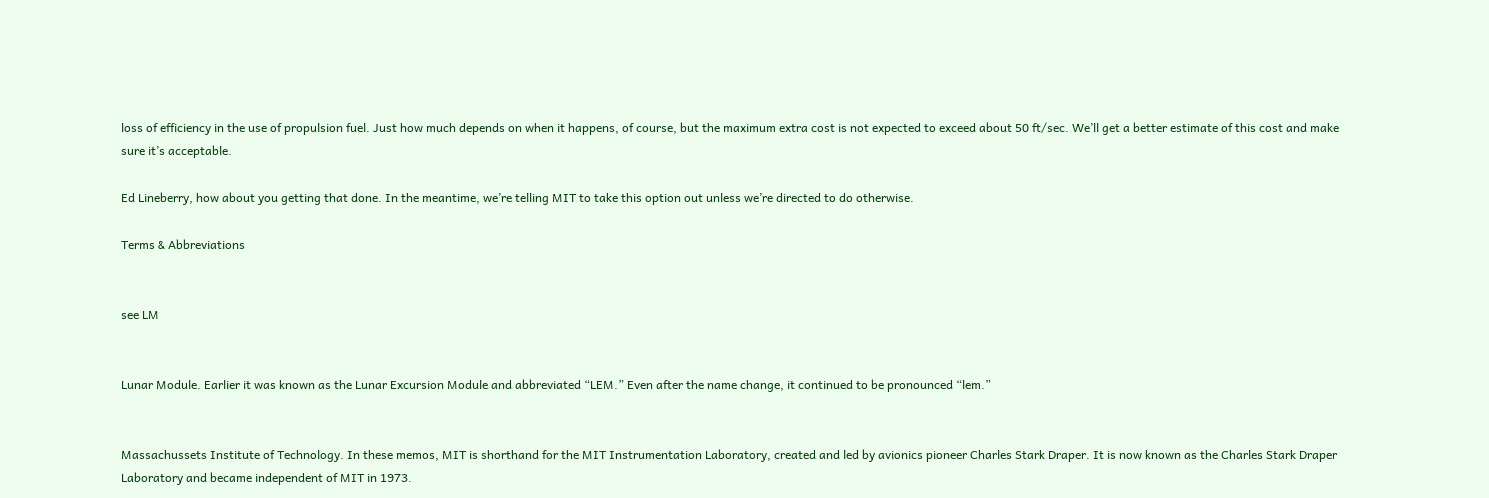loss of efficiency in the use of propulsion fuel. Just how much depends on when it happens, of course, but the maximum extra cost is not expected to exceed about 50 ft/sec. We’ll get a better estimate of this cost and make sure it’s acceptable.

Ed Lineberry, how about you getting that done. In the meantime, we’re telling MIT to take this option out unless we’re directed to do otherwise.

Terms & Abbreviations


see LM


Lunar Module. Earlier it was known as the Lunar Excursion Module and abbreviated “LEM.” Even after the name change, it continued to be pronounced “lem.”


Massachussets Institute of Technology. In these memos, MIT is shorthand for the MIT Instrumentation Laboratory, created and led by avionics pioneer Charles Stark Draper. It is now known as the Charles Stark Draper Laboratory and became independent of MIT in 1973.